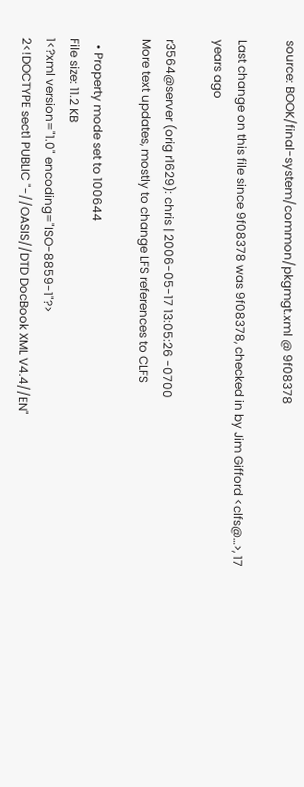source: BOOK/final-system/common/pkgmgt.xml @ 9f08378

Last change on this file since 9f08378 was 9f08378, checked in by Jim Gifford <clfs@…>, 17 years ago

r3564@server (orig r1629): chris | 2006-05-17 13:05:26 -0700
More text updates, mostly to change LFS references to CLFS

  • Property mode set to 100644
File size: 11.2 KB
1<?xml version="1.0" encoding="ISO-8859-1"?>
2<!DOCTYPE sect1 PUBLIC "-//OASIS//DTD DocBook XML V4.4//EN"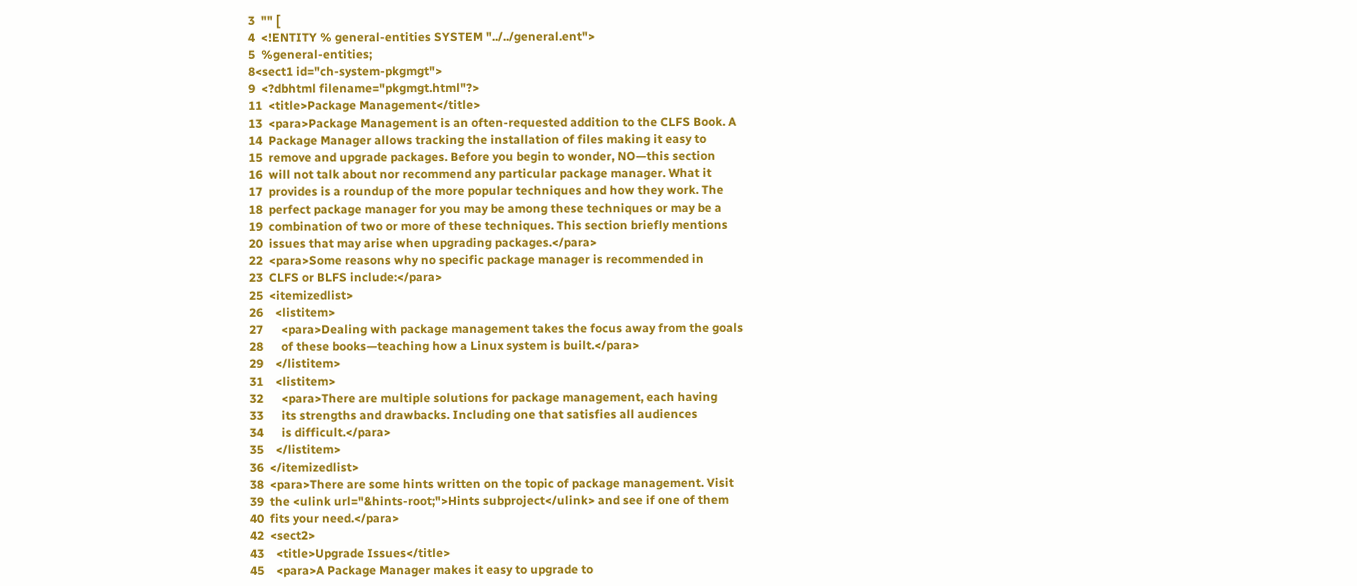3  "" [
4  <!ENTITY % general-entities SYSTEM "../../general.ent">
5  %general-entities;
8<sect1 id="ch-system-pkgmgt">
9  <?dbhtml filename="pkgmgt.html"?>
11  <title>Package Management</title>
13  <para>Package Management is an often-requested addition to the CLFS Book. A
14  Package Manager allows tracking the installation of files making it easy to
15  remove and upgrade packages. Before you begin to wonder, NO—this section
16  will not talk about nor recommend any particular package manager. What it
17  provides is a roundup of the more popular techniques and how they work. The
18  perfect package manager for you may be among these techniques or may be a
19  combination of two or more of these techniques. This section briefly mentions
20  issues that may arise when upgrading packages.</para>
22  <para>Some reasons why no specific package manager is recommended in
23  CLFS or BLFS include:</para>
25  <itemizedlist>
26    <listitem>
27      <para>Dealing with package management takes the focus away from the goals
28      of these books—teaching how a Linux system is built.</para>
29    </listitem>
31    <listitem>
32      <para>There are multiple solutions for package management, each having
33      its strengths and drawbacks. Including one that satisfies all audiences
34      is difficult.</para>
35    </listitem>
36  </itemizedlist>
38  <para>There are some hints written on the topic of package management. Visit
39  the <ulink url="&hints-root;">Hints subproject</ulink> and see if one of them
40  fits your need.</para>
42  <sect2>
43    <title>Upgrade Issues</title>
45    <para>A Package Manager makes it easy to upgrade to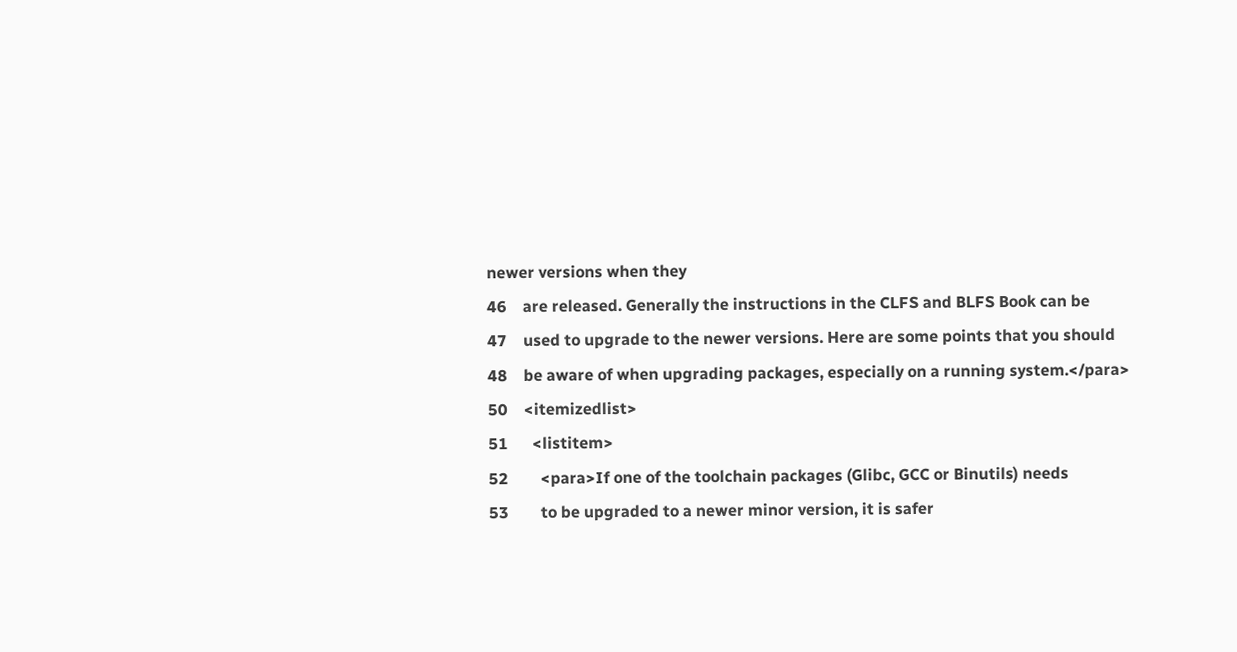newer versions when they
46    are released. Generally the instructions in the CLFS and BLFS Book can be
47    used to upgrade to the newer versions. Here are some points that you should
48    be aware of when upgrading packages, especially on a running system.</para>
50    <itemizedlist>
51      <listitem>
52        <para>If one of the toolchain packages (Glibc, GCC or Binutils) needs
53        to be upgraded to a newer minor version, it is safer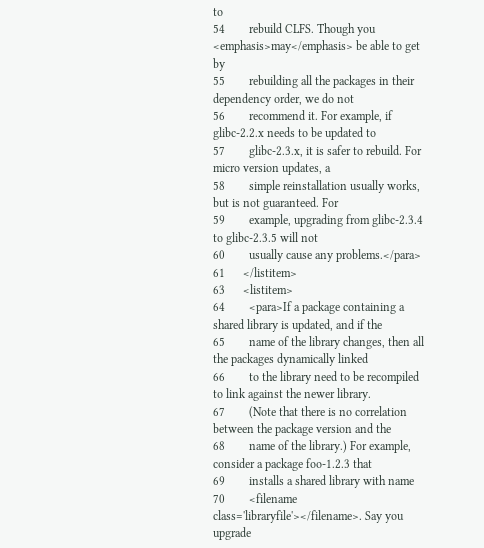to
54        rebuild CLFS. Though you <emphasis>may</emphasis> be able to get by
55        rebuilding all the packages in their dependency order, we do not
56        recommend it. For example, if glibc-2.2.x needs to be updated to
57        glibc-2.3.x, it is safer to rebuild. For micro version updates, a
58        simple reinstallation usually works, but is not guaranteed. For
59        example, upgrading from glibc-2.3.4 to glibc-2.3.5 will not
60        usually cause any problems.</para>
61      </listitem>
63      <listitem>
64        <para>If a package containing a shared library is updated, and if the
65        name of the library changes, then all the packages dynamically linked
66        to the library need to be recompiled to link against the newer library.
67        (Note that there is no correlation between the package version and the
68        name of the library.) For example, consider a package foo-1.2.3 that
69        installs a shared library with name
70        <filename class='libraryfile'></filename>. Say you upgrade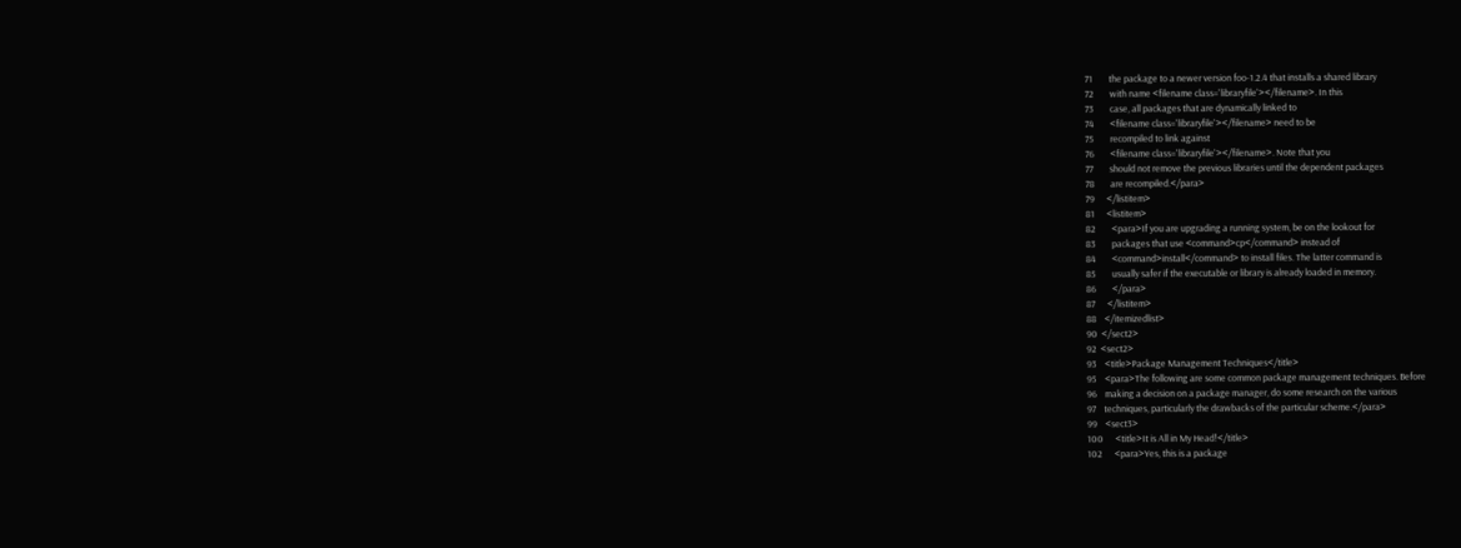71        the package to a newer version foo-1.2.4 that installs a shared library
72        with name <filename class='libraryfile'></filename>. In this
73        case, all packages that are dynamically linked to
74        <filename class='libraryfile'></filename> need to be
75        recompiled to link against
76        <filename class='libraryfile'></filename>. Note that you
77        should not remove the previous libraries until the dependent packages
78        are recompiled.</para>
79      </listitem>
81      <listitem>
82        <para>If you are upgrading a running system, be on the lookout for
83        packages that use <command>cp</command> instead of
84        <command>install</command> to install files. The latter command is
85        usually safer if the executable or library is already loaded in memory.
86        </para>
87      </listitem>
88    </itemizedlist>
90  </sect2>
92  <sect2>
93    <title>Package Management Techniques</title>
95    <para>The following are some common package management techniques. Before
96    making a decision on a package manager, do some research on the various
97    techniques, particularly the drawbacks of the particular scheme.</para>
99    <sect3>
100      <title>It is All in My Head!</title>
102      <para>Yes, this is a package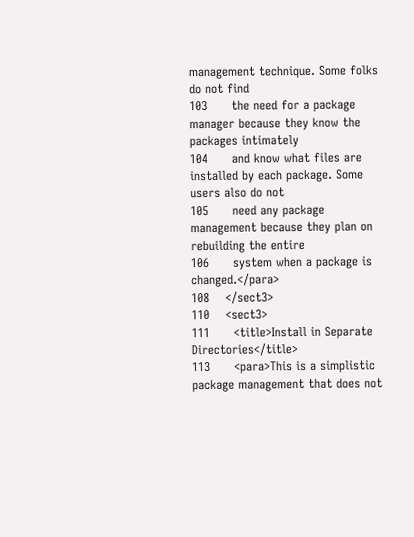management technique. Some folks do not find
103      the need for a package manager because they know the packages intimately
104      and know what files are installed by each package. Some users also do not
105      need any package management because they plan on rebuilding the entire
106      system when a package is changed.</para>
108    </sect3>
110    <sect3>
111      <title>Install in Separate Directories</title>
113      <para>This is a simplistic package management that does not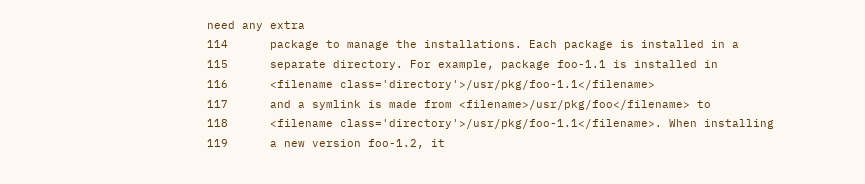need any extra
114      package to manage the installations. Each package is installed in a
115      separate directory. For example, package foo-1.1 is installed in
116      <filename class='directory'>/usr/pkg/foo-1.1</filename>
117      and a symlink is made from <filename>/usr/pkg/foo</filename> to
118      <filename class='directory'>/usr/pkg/foo-1.1</filename>. When installing
119      a new version foo-1.2, it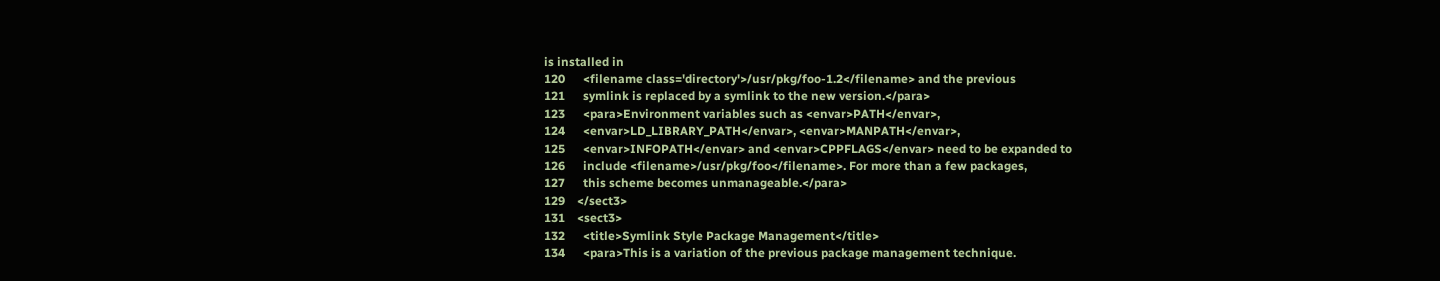is installed in
120      <filename class='directory'>/usr/pkg/foo-1.2</filename> and the previous
121      symlink is replaced by a symlink to the new version.</para>
123      <para>Environment variables such as <envar>PATH</envar>,
124      <envar>LD_LIBRARY_PATH</envar>, <envar>MANPATH</envar>,
125      <envar>INFOPATH</envar> and <envar>CPPFLAGS</envar> need to be expanded to
126      include <filename>/usr/pkg/foo</filename>. For more than a few packages,
127      this scheme becomes unmanageable.</para>
129    </sect3>
131    <sect3>
132      <title>Symlink Style Package Management</title>
134      <para>This is a variation of the previous package management technique.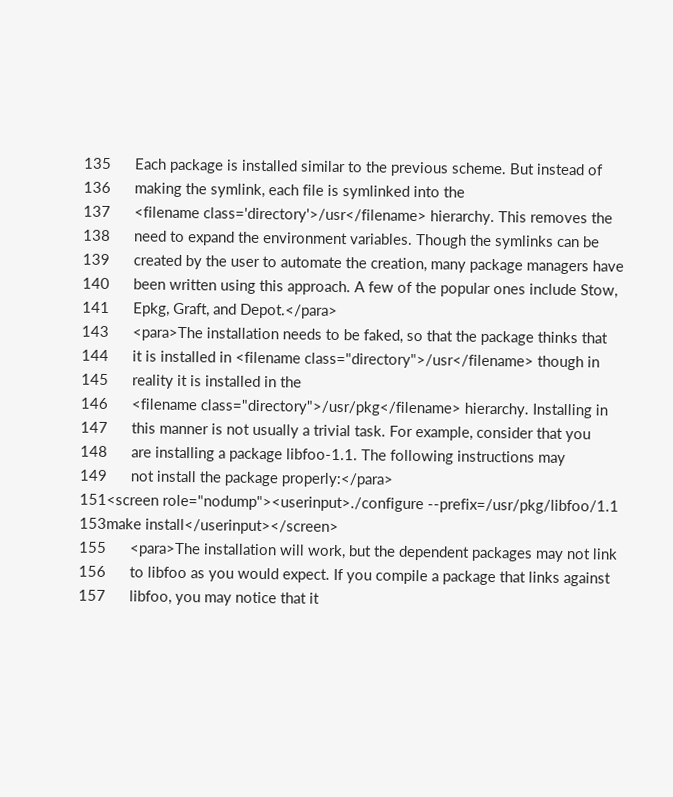135      Each package is installed similar to the previous scheme. But instead of
136      making the symlink, each file is symlinked into the
137      <filename class='directory'>/usr</filename> hierarchy. This removes the
138      need to expand the environment variables. Though the symlinks can be
139      created by the user to automate the creation, many package managers have
140      been written using this approach. A few of the popular ones include Stow,
141      Epkg, Graft, and Depot.</para>
143      <para>The installation needs to be faked, so that the package thinks that
144      it is installed in <filename class="directory">/usr</filename> though in
145      reality it is installed in the
146      <filename class="directory">/usr/pkg</filename> hierarchy. Installing in
147      this manner is not usually a trivial task. For example, consider that you
148      are installing a package libfoo-1.1. The following instructions may
149      not install the package properly:</para>
151<screen role="nodump"><userinput>./configure --prefix=/usr/pkg/libfoo/1.1
153make install</userinput></screen>
155      <para>The installation will work, but the dependent packages may not link
156      to libfoo as you would expect. If you compile a package that links against
157      libfoo, you may notice that it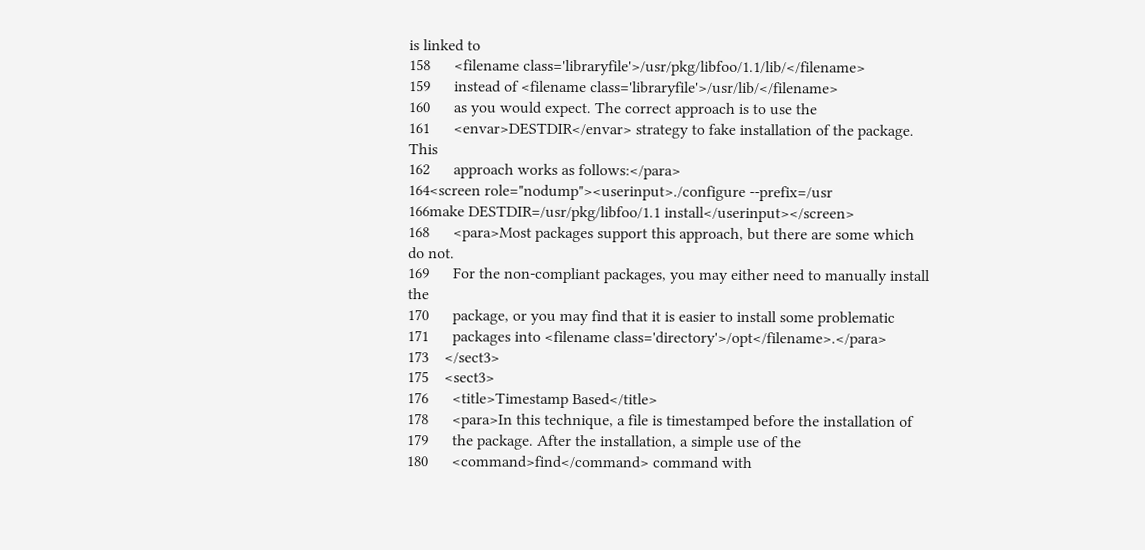is linked to
158      <filename class='libraryfile'>/usr/pkg/libfoo/1.1/lib/</filename>
159      instead of <filename class='libraryfile'>/usr/lib/</filename>
160      as you would expect. The correct approach is to use the
161      <envar>DESTDIR</envar> strategy to fake installation of the package. This
162      approach works as follows:</para>
164<screen role="nodump"><userinput>./configure --prefix=/usr
166make DESTDIR=/usr/pkg/libfoo/1.1 install</userinput></screen>
168      <para>Most packages support this approach, but there are some which do not.
169      For the non-compliant packages, you may either need to manually install the
170      package, or you may find that it is easier to install some problematic
171      packages into <filename class='directory'>/opt</filename>.</para>
173    </sect3>
175    <sect3>
176      <title>Timestamp Based</title>
178      <para>In this technique, a file is timestamped before the installation of
179      the package. After the installation, a simple use of the
180      <command>find</command> command with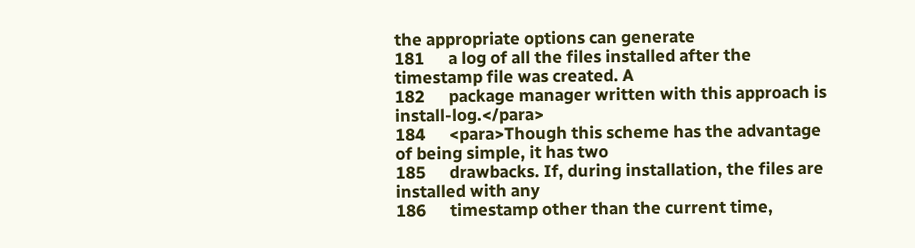the appropriate options can generate
181      a log of all the files installed after the timestamp file was created. A
182      package manager written with this approach is install-log.</para>
184      <para>Though this scheme has the advantage of being simple, it has two
185      drawbacks. If, during installation, the files are installed with any
186      timestamp other than the current time,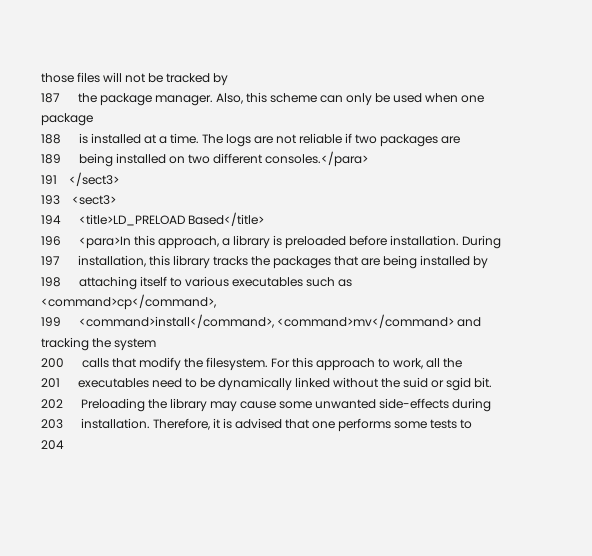those files will not be tracked by
187      the package manager. Also, this scheme can only be used when one package
188      is installed at a time. The logs are not reliable if two packages are
189      being installed on two different consoles.</para>
191    </sect3>
193    <sect3>
194      <title>LD_PRELOAD Based</title>
196      <para>In this approach, a library is preloaded before installation. During
197      installation, this library tracks the packages that are being installed by
198      attaching itself to various executables such as <command>cp</command>,
199      <command>install</command>, <command>mv</command> and tracking the system
200      calls that modify the filesystem. For this approach to work, all the
201      executables need to be dynamically linked without the suid or sgid bit.
202      Preloading the library may cause some unwanted side-effects during
203      installation. Therefore, it is advised that one performs some tests to
204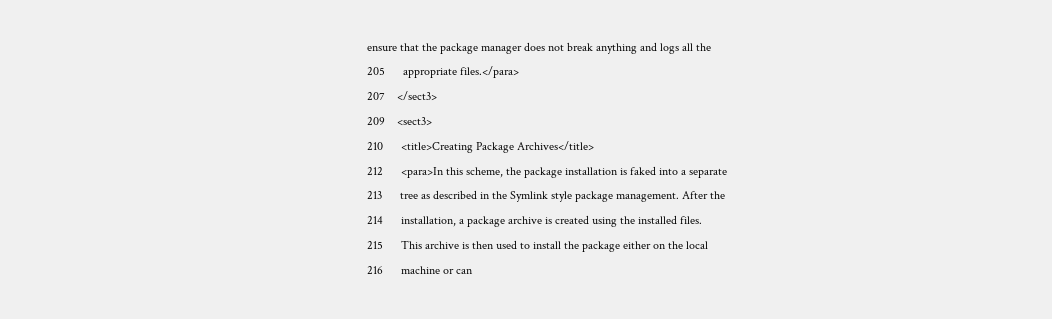ensure that the package manager does not break anything and logs all the
205      appropriate files.</para>
207    </sect3>
209    <sect3>
210      <title>Creating Package Archives</title>
212      <para>In this scheme, the package installation is faked into a separate
213      tree as described in the Symlink style package management. After the
214      installation, a package archive is created using the installed files.
215      This archive is then used to install the package either on the local
216      machine or can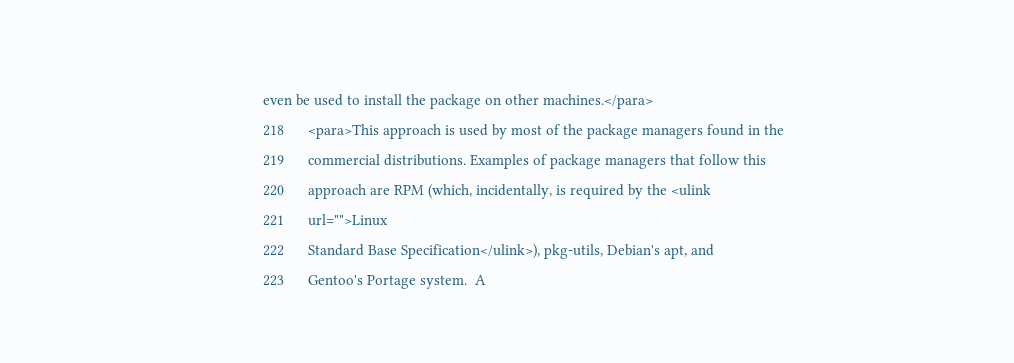even be used to install the package on other machines.</para>
218      <para>This approach is used by most of the package managers found in the
219      commercial distributions. Examples of package managers that follow this
220      approach are RPM (which, incidentally, is required by the <ulink
221      url="">Linux
222      Standard Base Specification</ulink>), pkg-utils, Debian's apt, and
223      Gentoo's Portage system.  A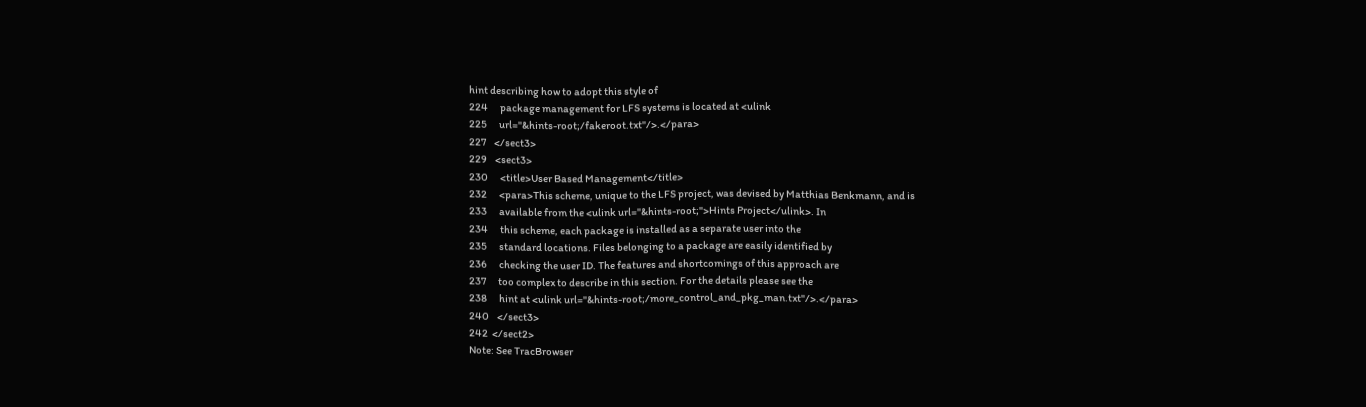hint describing how to adopt this style of
224      package management for LFS systems is located at <ulink
225      url="&hints-root;/fakeroot.txt"/>.</para>
227    </sect3>
229    <sect3>
230      <title>User Based Management</title>
232      <para>This scheme, unique to the LFS project, was devised by Matthias Benkmann, and is
233      available from the <ulink url="&hints-root;">Hints Project</ulink>. In
234      this scheme, each package is installed as a separate user into the
235      standard locations. Files belonging to a package are easily identified by
236      checking the user ID. The features and shortcomings of this approach are
237      too complex to describe in this section. For the details please see the
238      hint at <ulink url="&hints-root;/more_control_and_pkg_man.txt"/>.</para>
240    </sect3>
242  </sect2>
Note: See TracBrowser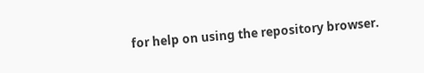for help on using the repository browser.